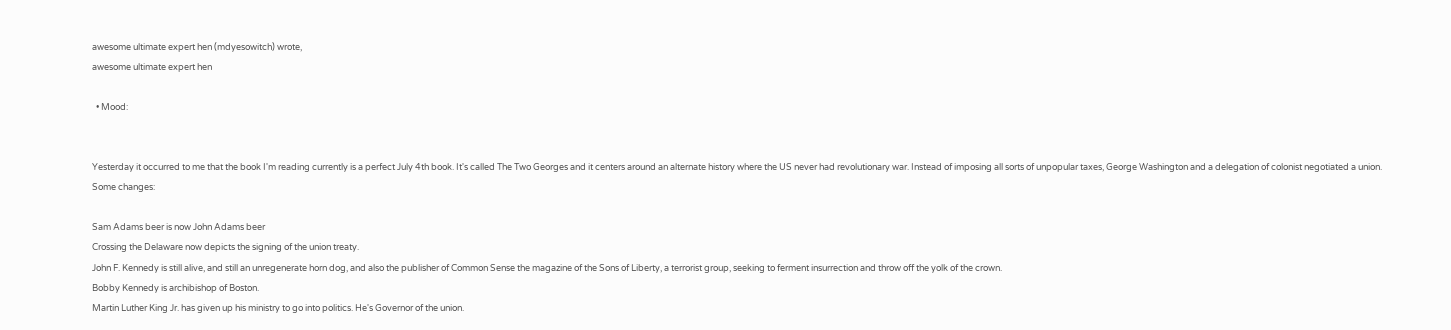awesome ultimate expert hen (mdyesowitch) wrote,
awesome ultimate expert hen

  • Mood:


Yesterday it occurred to me that the book I'm reading currently is a perfect July 4th book. It's called The Two Georges and it centers around an alternate history where the US never had revolutionary war. Instead of imposing all sorts of unpopular taxes, George Washington and a delegation of colonist negotiated a union.
Some changes:

Sam Adams beer is now John Adams beer
Crossing the Delaware now depicts the signing of the union treaty.
John F. Kennedy is still alive, and still an unregenerate horn dog, and also the publisher of Common Sense the magazine of the Sons of Liberty, a terrorist group, seeking to ferment insurrection and throw off the yolk of the crown.
Bobby Kennedy is archibishop of Boston.
Martin Luther King Jr. has given up his ministry to go into politics. He's Governor of the union.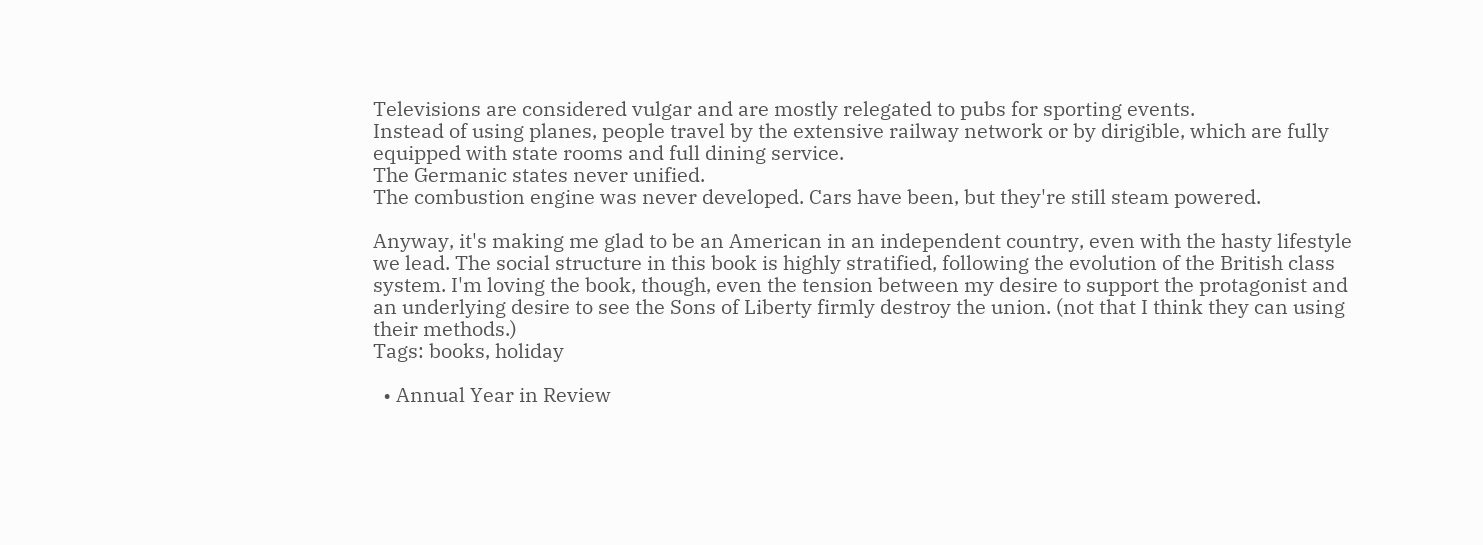Televisions are considered vulgar and are mostly relegated to pubs for sporting events.
Instead of using planes, people travel by the extensive railway network or by dirigible, which are fully equipped with state rooms and full dining service.
The Germanic states never unified.
The combustion engine was never developed. Cars have been, but they're still steam powered.

Anyway, it's making me glad to be an American in an independent country, even with the hasty lifestyle we lead. The social structure in this book is highly stratified, following the evolution of the British class system. I'm loving the book, though, even the tension between my desire to support the protagonist and an underlying desire to see the Sons of Liberty firmly destroy the union. (not that I think they can using their methods.)
Tags: books, holiday

  • Annual Year in Review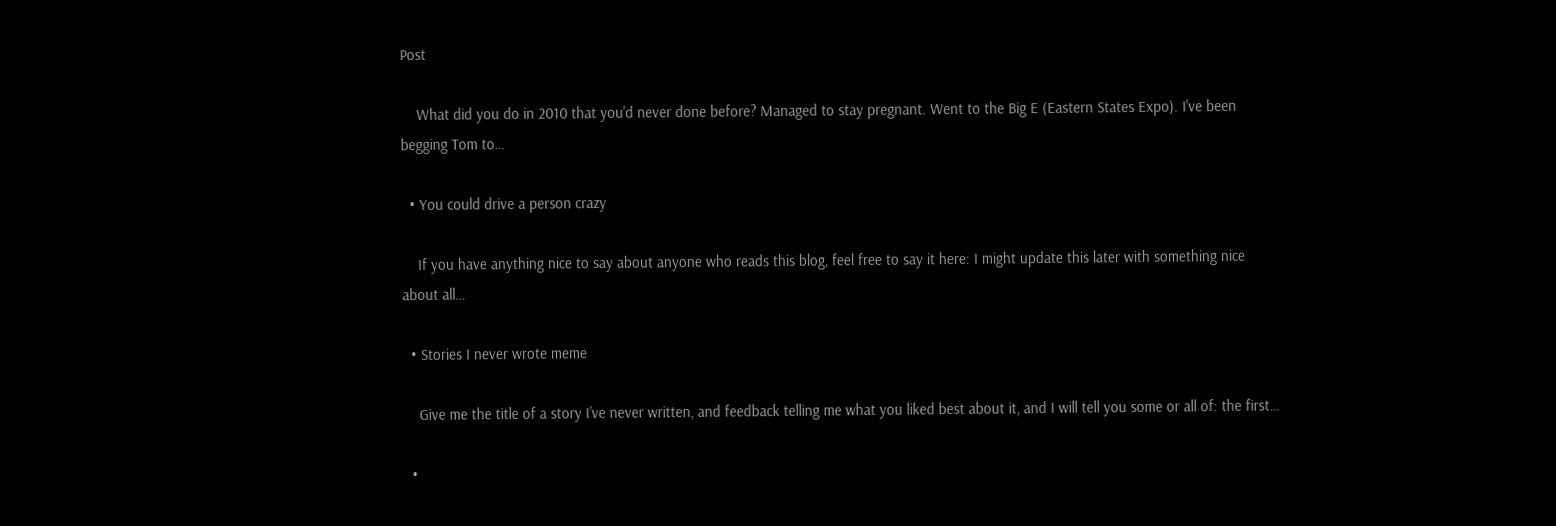Post

    What did you do in 2010 that you'd never done before? Managed to stay pregnant. Went to the Big E (Eastern States Expo). I've been begging Tom to…

  • You could drive a person crazy

    If you have anything nice to say about anyone who reads this blog, feel free to say it here: I might update this later with something nice about all…

  • Stories I never wrote meme

    Give me the title of a story I’ve never written, and feedback telling me what you liked best about it, and I will tell you some or all of: the first…

  •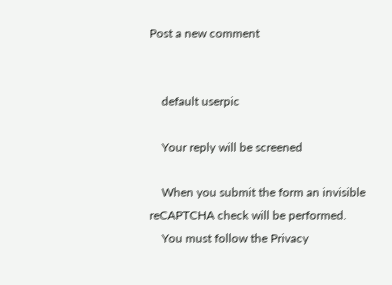Post a new comment


    default userpic

    Your reply will be screened

    When you submit the form an invisible reCAPTCHA check will be performed.
    You must follow the Privacy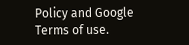Policy and Google Terms of use.